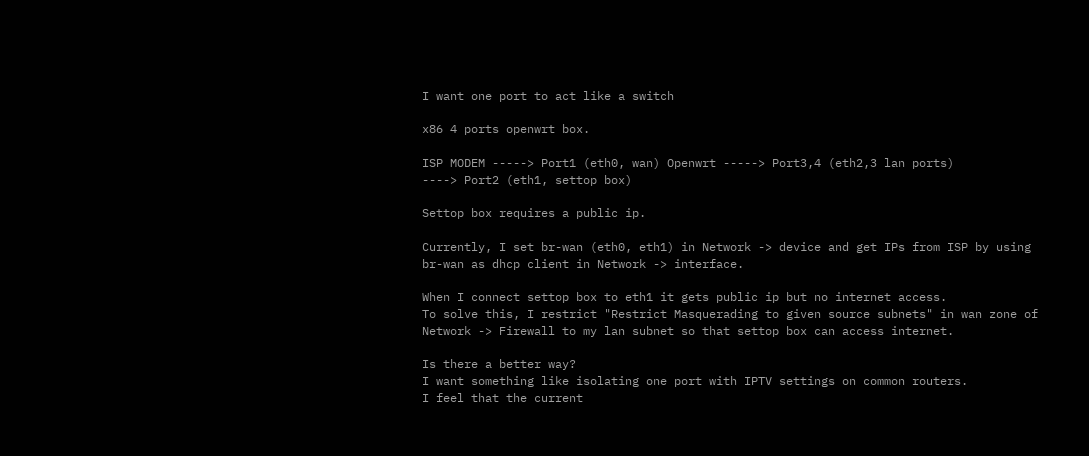I want one port to act like a switch

x86 4 ports openwrt box.

ISP MODEM -----> Port1 (eth0, wan) Openwrt -----> Port3,4 (eth2,3 lan ports)
----> Port2 (eth1, settop box)

Settop box requires a public ip.

Currently, I set br-wan (eth0, eth1) in Network -> device and get IPs from ISP by using br-wan as dhcp client in Network -> interface.

When I connect settop box to eth1 it gets public ip but no internet access.
To solve this, I restrict "Restrict Masquerading to given source subnets" in wan zone of Network -> Firewall to my lan subnet so that settop box can access internet.

Is there a better way?
I want something like isolating one port with IPTV settings on common routers.
I feel that the current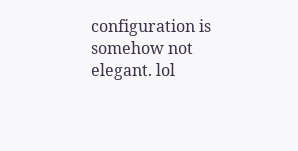configuration is somehow not elegant. lol